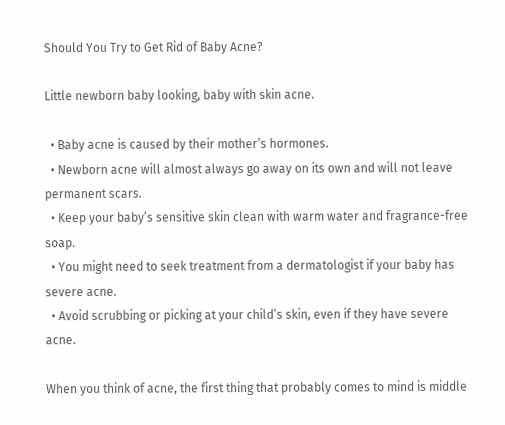Should You Try to Get Rid of Baby Acne?

Little newborn baby looking, baby with skin acne.

  • Baby acne is caused by their mother’s hormones.
  • Newborn acne will almost always go away on its own and will not leave permanent scars.
  • Keep your baby’s sensitive skin clean with warm water and fragrance-free soap.
  • You might need to seek treatment from a dermatologist if your baby has severe acne.
  • Avoid scrubbing or picking at your child’s skin, even if they have severe acne.

When you think of acne, the first thing that probably comes to mind is middle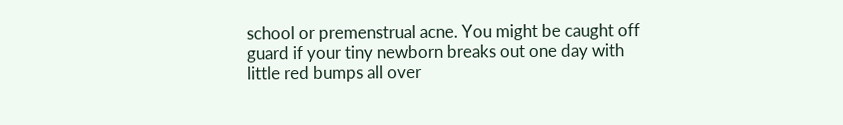school or premenstrual acne. You might be caught off guard if your tiny newborn breaks out one day with little red bumps all over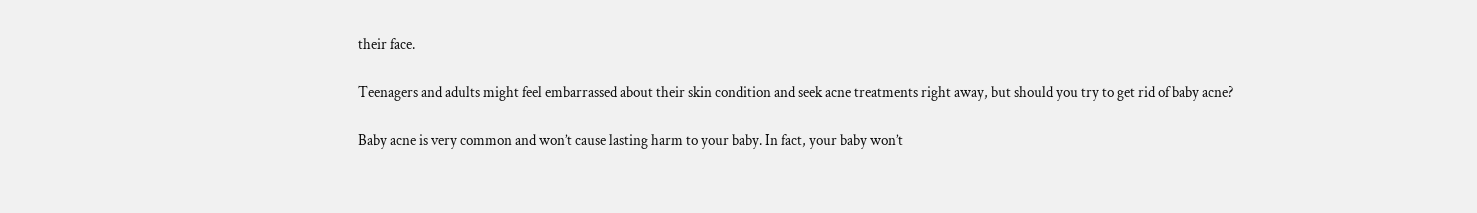their face.

Teenagers and adults might feel embarrassed about their skin condition and seek acne treatments right away, but should you try to get rid of baby acne?

Baby acne is very common and won’t cause lasting harm to your baby. In fact, your baby won’t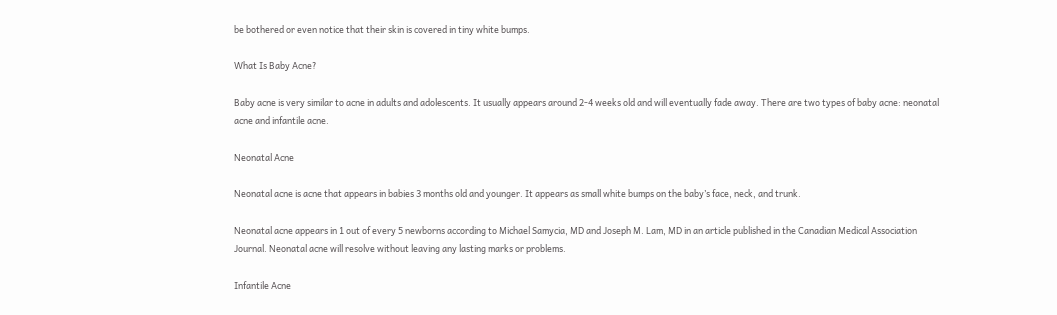be bothered or even notice that their skin is covered in tiny white bumps.

What Is Baby Acne?

Baby acne is very similar to acne in adults and adolescents. It usually appears around 2-4 weeks old and will eventually fade away. There are two types of baby acne: neonatal acne and infantile acne.

Neonatal Acne

Neonatal acne is acne that appears in babies 3 months old and younger. It appears as small white bumps on the baby’s face, neck, and trunk.

Neonatal acne appears in 1 out of every 5 newborns according to Michael Samycia, MD and Joseph M. Lam, MD in an article published in the Canadian Medical Association Journal. Neonatal acne will resolve without leaving any lasting marks or problems.

Infantile Acne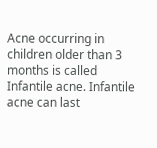Acne occurring in children older than 3 months is called Infantile acne. Infantile acne can last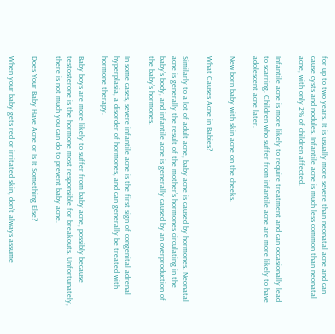for up to two years. It is usually more severe than neonatal acne and can cause cysts and nodules. Infantile acne is much less common than neonatal acne, with only 2% of children affected.

Infantile acne is more likely to require treatment and can occasionally lead to scarring. Children who suffer from infantile acne are more likely to have adolescent acne later.

New born baby with skin acne on the cheeks.

What Causes Acne in Babies?

Similarly to a lot of adult acne, baby acne is caused by hormones. Neonatal acne is generally the result of the mother’s hormones circulating in the baby’s body, and infantile acne is generally caused by an overproduction of the baby’s hormones.

In some cases, severe infantile acne is the first sign of congenital adrenal hyperplasia, a disorder of hormones, and can generally be treated with hormone therapy.

Baby boys are more likely to suffer from baby acne, possibly because testosterone is the hormone most responsible for breakouts. Unfortunately, there is not much you can do to prevent baby acne.

Does Your Baby Have Acne or Is It Something Else?

When your baby gets red or irritated skin, don’t always assume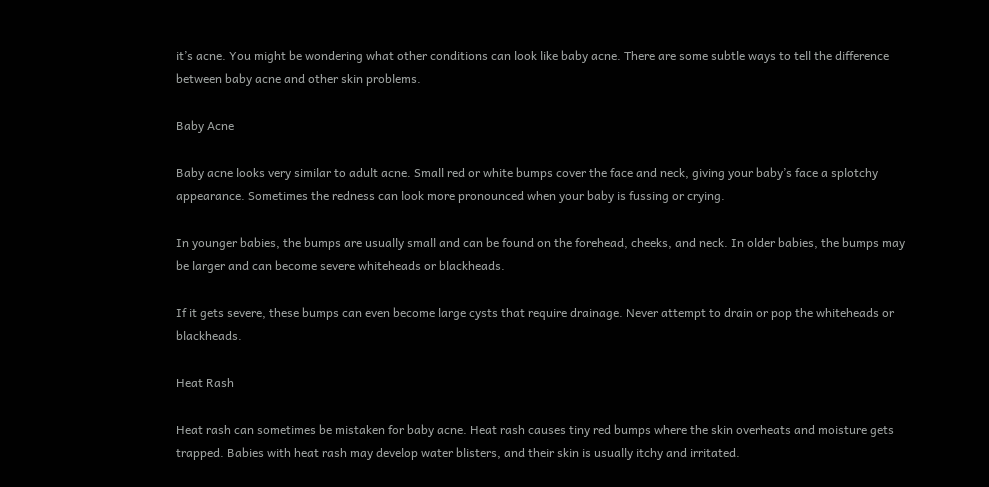it’s acne. You might be wondering what other conditions can look like baby acne. There are some subtle ways to tell the difference between baby acne and other skin problems.

Baby Acne

Baby acne looks very similar to adult acne. Small red or white bumps cover the face and neck, giving your baby’s face a splotchy appearance. Sometimes the redness can look more pronounced when your baby is fussing or crying.

In younger babies, the bumps are usually small and can be found on the forehead, cheeks, and neck. In older babies, the bumps may be larger and can become severe whiteheads or blackheads.

If it gets severe, these bumps can even become large cysts that require drainage. Never attempt to drain or pop the whiteheads or blackheads.

Heat Rash

Heat rash can sometimes be mistaken for baby acne. Heat rash causes tiny red bumps where the skin overheats and moisture gets trapped. Babies with heat rash may develop water blisters, and their skin is usually itchy and irritated.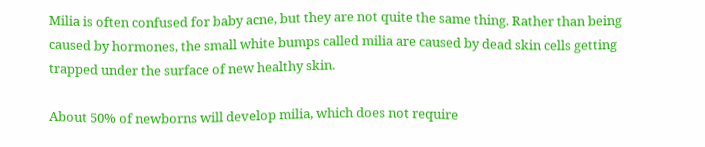Milia is often confused for baby acne, but they are not quite the same thing. Rather than being caused by hormones, the small white bumps called milia are caused by dead skin cells getting trapped under the surface of new healthy skin.

About 50% of newborns will develop milia, which does not require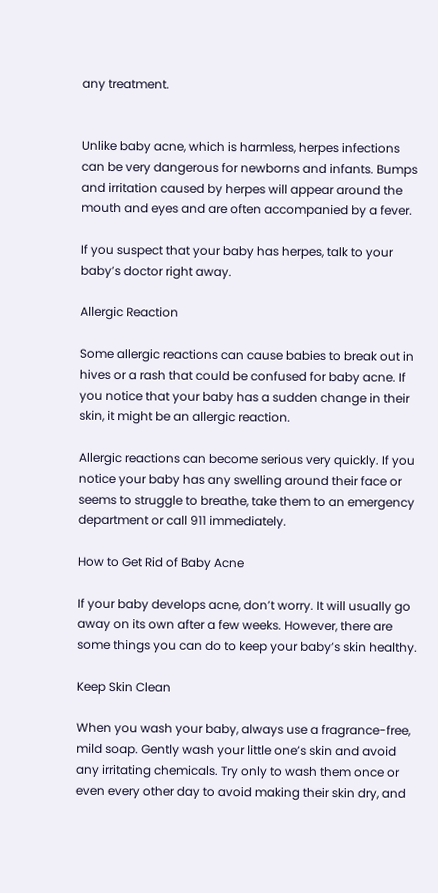any treatment.


Unlike baby acne, which is harmless, herpes infections can be very dangerous for newborns and infants. Bumps and irritation caused by herpes will appear around the mouth and eyes and are often accompanied by a fever.

If you suspect that your baby has herpes, talk to your baby’s doctor right away.

Allergic Reaction

Some allergic reactions can cause babies to break out in hives or a rash that could be confused for baby acne. If you notice that your baby has a sudden change in their skin, it might be an allergic reaction.

Allergic reactions can become serious very quickly. If you notice your baby has any swelling around their face or seems to struggle to breathe, take them to an emergency department or call 911 immediately.

How to Get Rid of Baby Acne

If your baby develops acne, don’t worry. It will usually go away on its own after a few weeks. However, there are some things you can do to keep your baby’s skin healthy.

Keep Skin Clean

When you wash your baby, always use a fragrance-free, mild soap. Gently wash your little one’s skin and avoid any irritating chemicals. Try only to wash them once or even every other day to avoid making their skin dry, and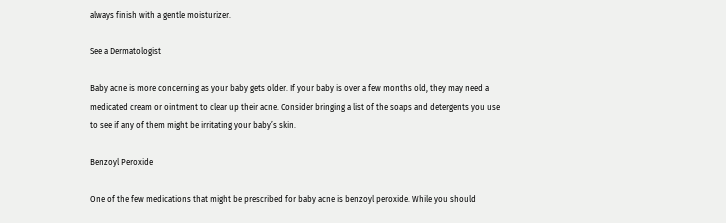always finish with a gentle moisturizer.

See a Dermatologist

Baby acne is more concerning as your baby gets older. If your baby is over a few months old, they may need a medicated cream or ointment to clear up their acne. Consider bringing a list of the soaps and detergents you use to see if any of them might be irritating your baby’s skin.

Benzoyl Peroxide

One of the few medications that might be prescribed for baby acne is benzoyl peroxide. While you should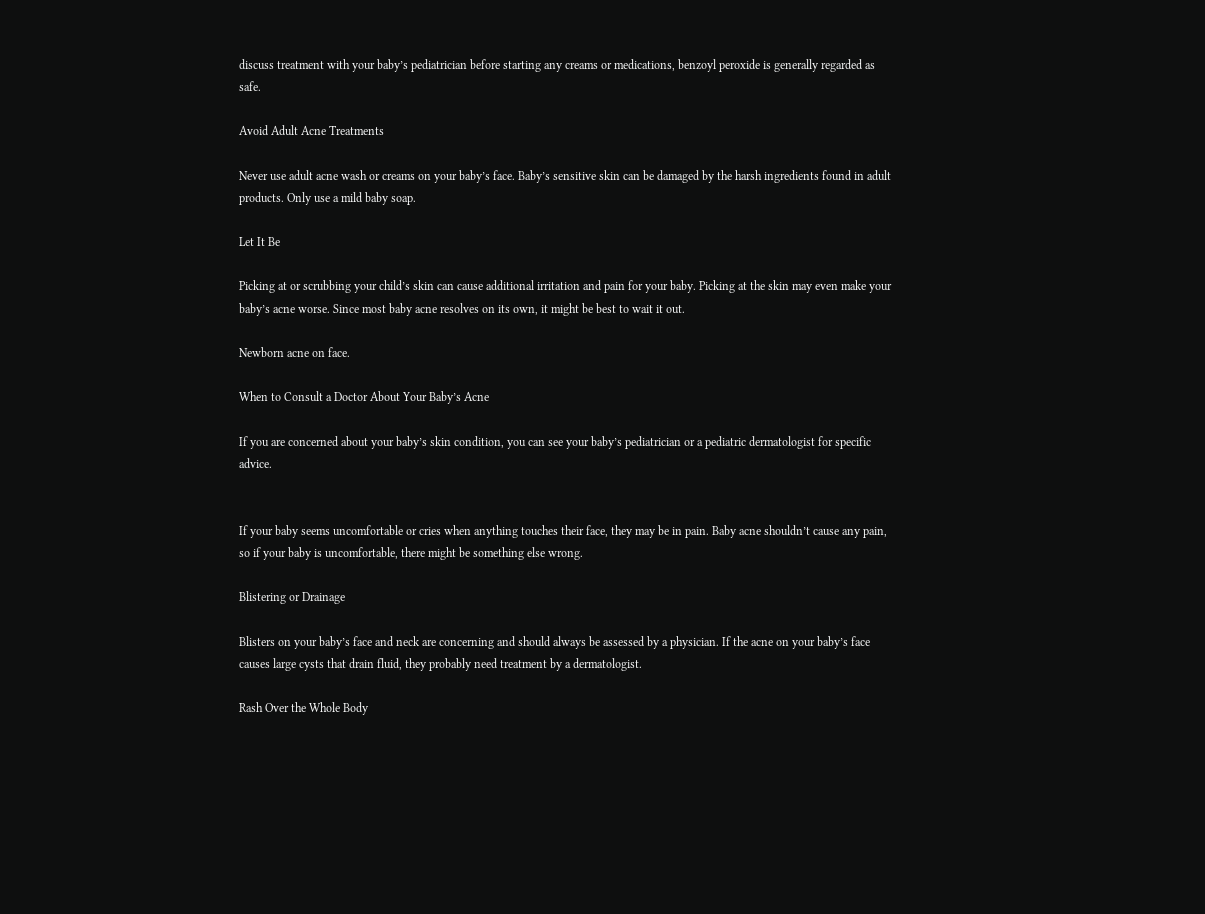discuss treatment with your baby’s pediatrician before starting any creams or medications, benzoyl peroxide is generally regarded as safe.

Avoid Adult Acne Treatments

Never use adult acne wash or creams on your baby’s face. Baby’s sensitive skin can be damaged by the harsh ingredients found in adult products. Only use a mild baby soap.

Let It Be

Picking at or scrubbing your child’s skin can cause additional irritation and pain for your baby. Picking at the skin may even make your baby’s acne worse. Since most baby acne resolves on its own, it might be best to wait it out.

Newborn acne on face.

When to Consult a Doctor About Your Baby’s Acne

If you are concerned about your baby’s skin condition, you can see your baby’s pediatrician or a pediatric dermatologist for specific advice.


If your baby seems uncomfortable or cries when anything touches their face, they may be in pain. Baby acne shouldn’t cause any pain, so if your baby is uncomfortable, there might be something else wrong.

Blistering or Drainage

Blisters on your baby’s face and neck are concerning and should always be assessed by a physician. If the acne on your baby’s face causes large cysts that drain fluid, they probably need treatment by a dermatologist.

Rash Over the Whole Body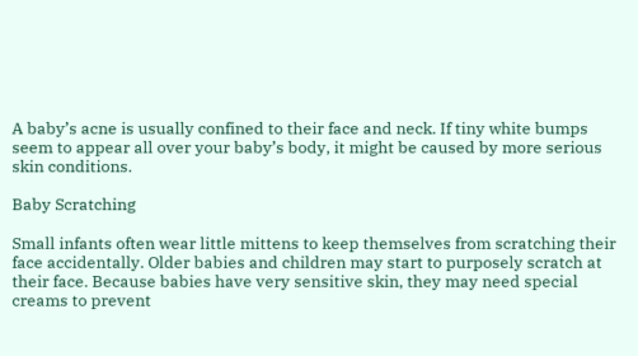A baby’s acne is usually confined to their face and neck. If tiny white bumps seem to appear all over your baby’s body, it might be caused by more serious skin conditions.

Baby Scratching

Small infants often wear little mittens to keep themselves from scratching their face accidentally. Older babies and children may start to purposely scratch at their face. Because babies have very sensitive skin, they may need special creams to prevent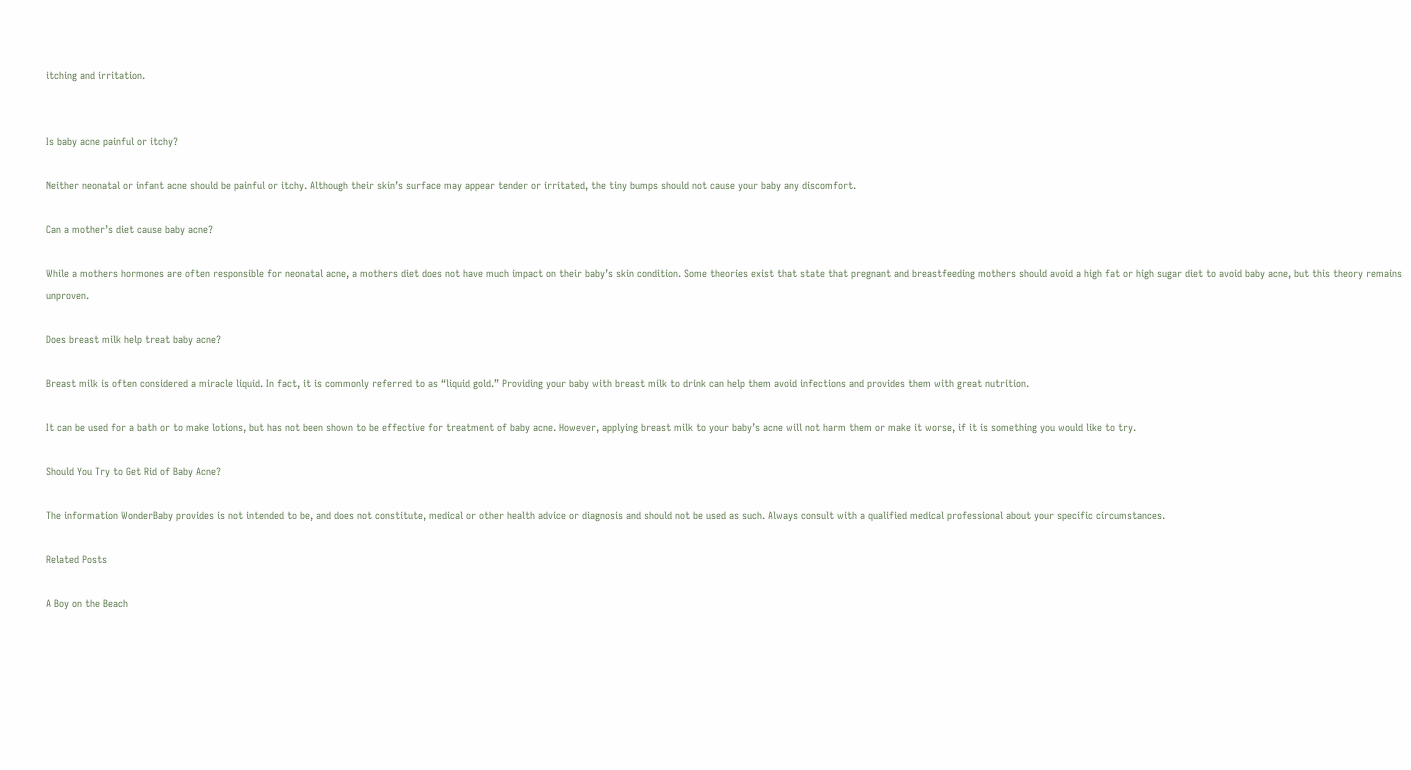itching and irritation.


Is baby acne painful or itchy?

Neither neonatal or infant acne should be painful or itchy. Although their skin’s surface may appear tender or irritated, the tiny bumps should not cause your baby any discomfort.

Can a mother’s diet cause baby acne?

While a mothers hormones are often responsible for neonatal acne, a mothers diet does not have much impact on their baby’s skin condition. Some theories exist that state that pregnant and breastfeeding mothers should avoid a high fat or high sugar diet to avoid baby acne, but this theory remains unproven.

Does breast milk help treat baby acne?

Breast milk is often considered a miracle liquid. In fact, it is commonly referred to as “liquid gold.” Providing your baby with breast milk to drink can help them avoid infections and provides them with great nutrition.

It can be used for a bath or to make lotions, but has not been shown to be effective for treatment of baby acne. However, applying breast milk to your baby’s acne will not harm them or make it worse, if it is something you would like to try.

Should You Try to Get Rid of Baby Acne?

The information WonderBaby provides is not intended to be, and does not constitute, medical or other health advice or diagnosis and should not be used as such. Always consult with a qualified medical professional about your specific circumstances.

Related Posts

A Boy on the Beach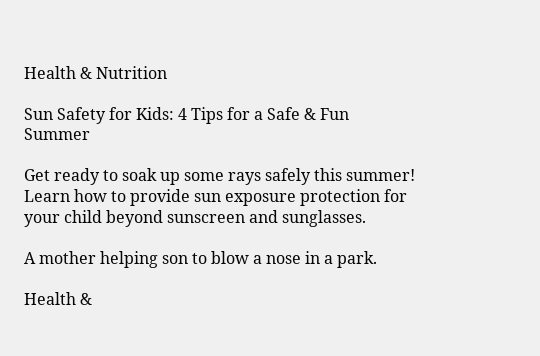Health & Nutrition

Sun Safety for Kids: 4 Tips for a Safe & Fun Summer

Get ready to soak up some rays safely this summer! Learn how to provide sun exposure protection for your child beyond sunscreen and sunglasses.

A mother helping son to blow a nose in a park.

Health &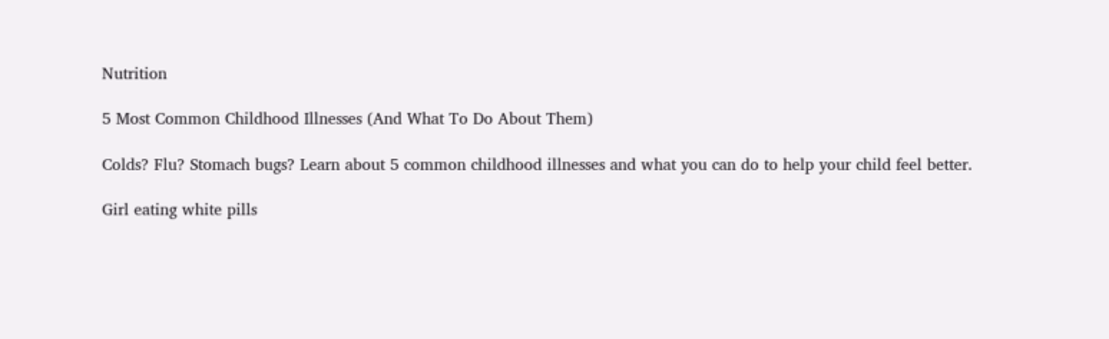Nutrition

5 Most Common Childhood Illnesses (And What To Do About Them)

Colds? Flu? Stomach bugs? Learn about 5 common childhood illnesses and what you can do to help your child feel better.

Girl eating white pills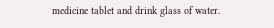medicine tablet and drink glass of water.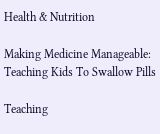Health & Nutrition

Making Medicine Manageable: Teaching Kids To Swallow Pills

Teaching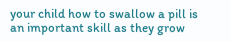your child how to swallow a pill is an important skill as they grow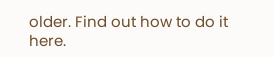older. Find out how to do it here.